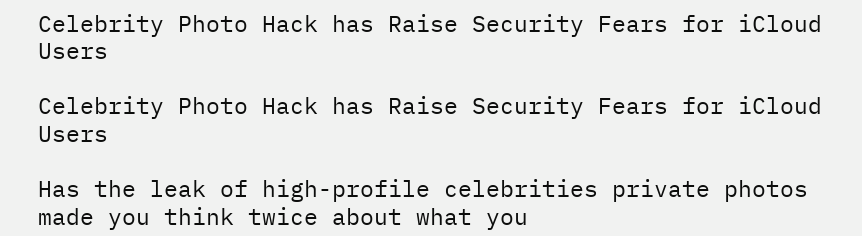Celebrity Photo Hack has Raise Security Fears for iCloud Users

Celebrity Photo Hack has Raise Security Fears for iCloud Users

Has the leak of high-profile celebrities private photos made you think twice about what you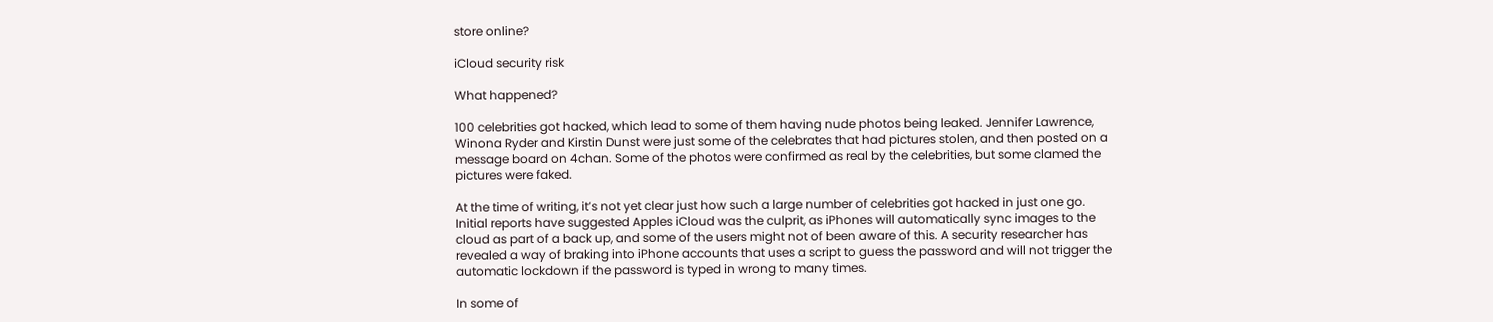store online?

iCloud security risk

What happened?

100 celebrities got hacked, which lead to some of them having nude photos being leaked. Jennifer Lawrence, Winona Ryder and Kirstin Dunst were just some of the celebrates that had pictures stolen, and then posted on a message board on 4chan. Some of the photos were confirmed as real by the celebrities, but some clamed the pictures were faked.

At the time of writing, it’s not yet clear just how such a large number of celebrities got hacked in just one go. Initial reports have suggested Apples iCloud was the culprit, as iPhones will automatically sync images to the cloud as part of a back up, and some of the users might not of been aware of this. A security researcher has revealed a way of braking into iPhone accounts that uses a script to guess the password and will not trigger the automatic lockdown if the password is typed in wrong to many times.

In some of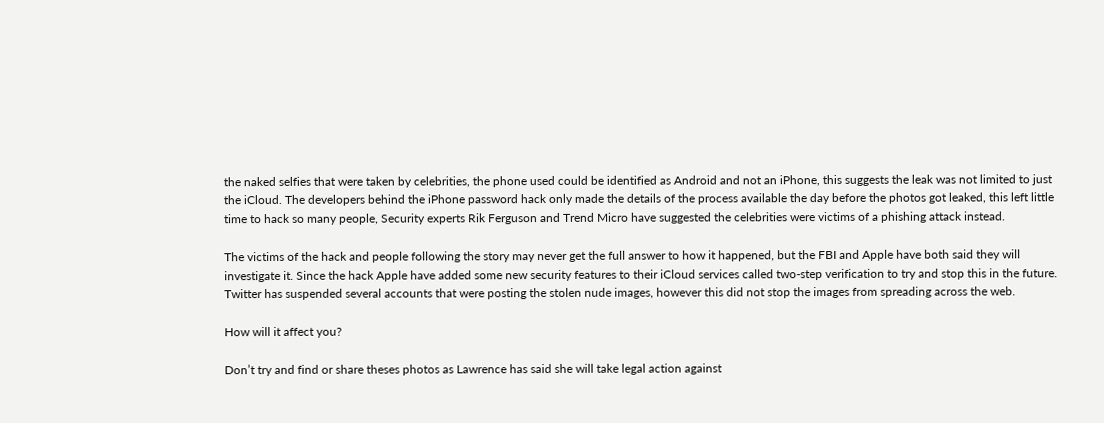the naked selfies that were taken by celebrities, the phone used could be identified as Android and not an iPhone, this suggests the leak was not limited to just the iCloud. The developers behind the iPhone password hack only made the details of the process available the day before the photos got leaked, this left little time to hack so many people, Security experts Rik Ferguson and Trend Micro have suggested the celebrities were victims of a phishing attack instead.

The victims of the hack and people following the story may never get the full answer to how it happened, but the FBI and Apple have both said they will investigate it. Since the hack Apple have added some new security features to their iCloud services called two-step verification to try and stop this in the future. Twitter has suspended several accounts that were posting the stolen nude images, however this did not stop the images from spreading across the web.

How will it affect you?

Don’t try and find or share theses photos as Lawrence has said she will take legal action against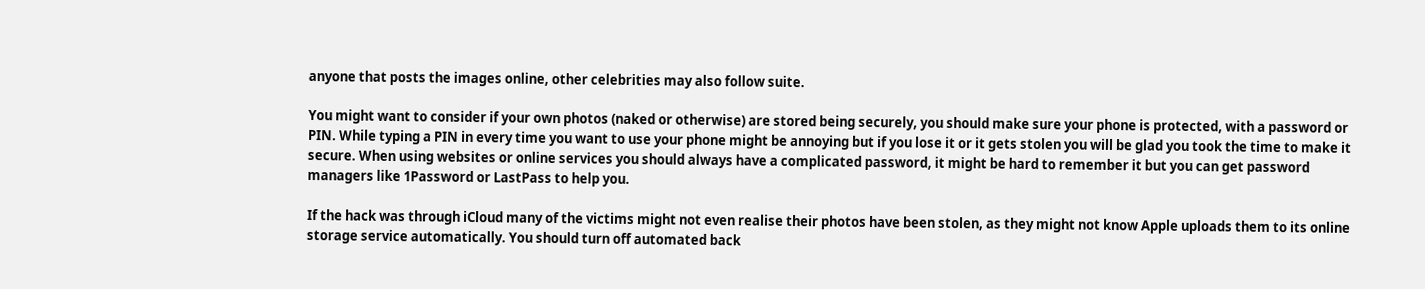anyone that posts the images online, other celebrities may also follow suite.

You might want to consider if your own photos (naked or otherwise) are stored being securely, you should make sure your phone is protected, with a password or PIN. While typing a PIN in every time you want to use your phone might be annoying but if you lose it or it gets stolen you will be glad you took the time to make it secure. When using websites or online services you should always have a complicated password, it might be hard to remember it but you can get password managers like 1Password or LastPass to help you.

If the hack was through iCloud many of the victims might not even realise their photos have been stolen, as they might not know Apple uploads them to its online storage service automatically. You should turn off automated back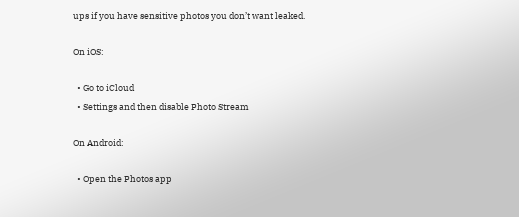ups if you have sensitive photos you don’t want leaked.

On iOS:

  • Go to iCloud
  • Settings and then disable Photo Stream

On Android:

  • Open the Photos app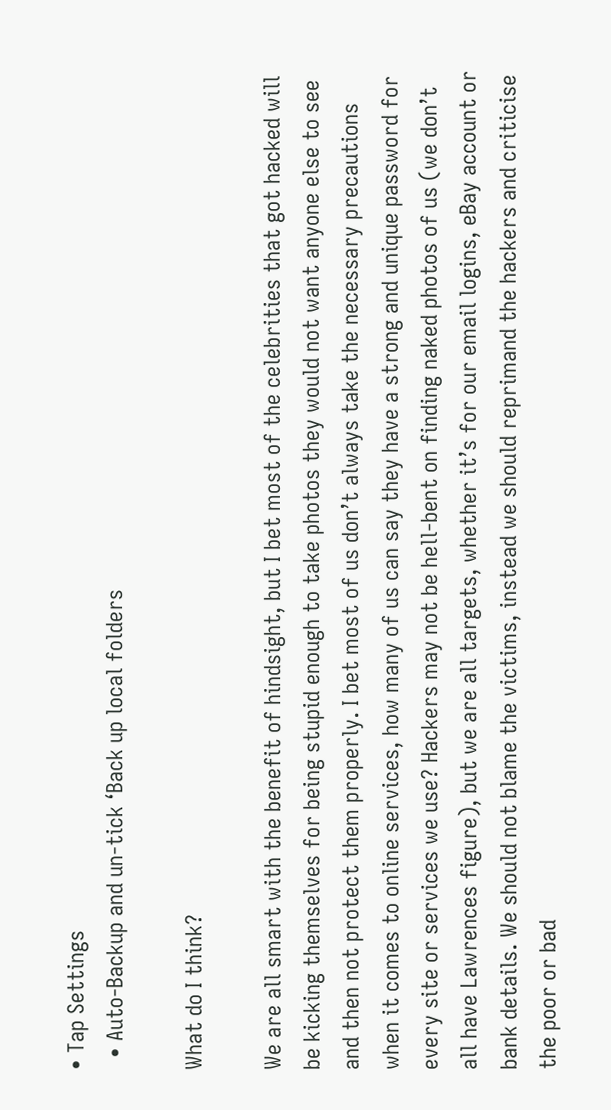• Tap Settings
  • Auto-Backup and un-tick ‘Back up local folders

What do I think?

We are all smart with the benefit of hindsight, but I bet most of the celebrities that got hacked will be kicking themselves for being stupid enough to take photos they would not want anyone else to see and then not protect them properly. I bet most of us don’t always take the necessary precautions when it comes to online services, how many of us can say they have a strong and unique password for every site or services we use? Hackers may not be hell-bent on finding naked photos of us (we don’t all have Lawrences figure), but we are all targets, whether it’s for our email logins, eBay account or bank details. We should not blame the victims, instead we should reprimand the hackers and criticise the poor or bad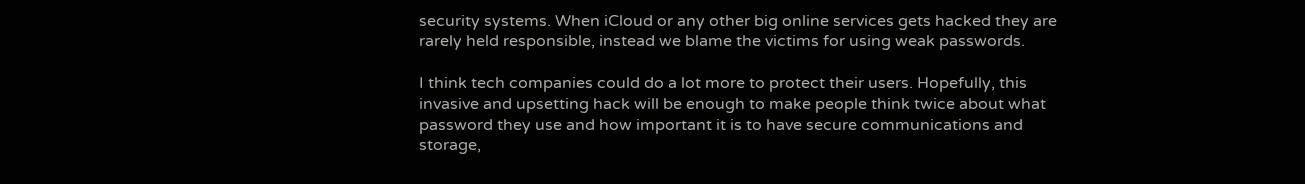security systems. When iCloud or any other big online services gets hacked they are rarely held responsible, instead we blame the victims for using weak passwords.

I think tech companies could do a lot more to protect their users. Hopefully, this invasive and upsetting hack will be enough to make people think twice about what password they use and how important it is to have secure communications and storage,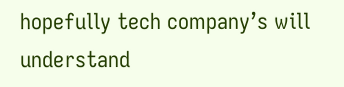hopefully tech company’s will understand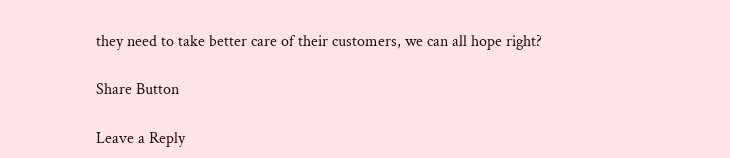they need to take better care of their customers, we can all hope right?

Share Button

Leave a Reply